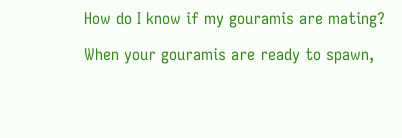How do I know if my gouramis are mating?

When your gouramis are ready to spawn,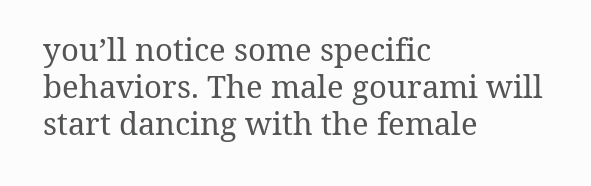you’ll notice some specific behaviors. The male gourami will start dancing with the female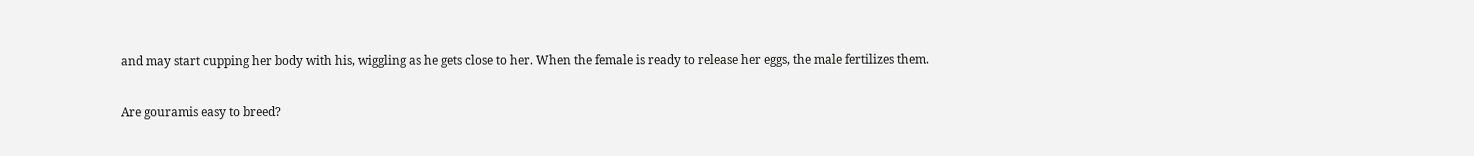and may start cupping her body with his, wiggling as he gets close to her. When the female is ready to release her eggs, the male fertilizes them.

Are gouramis easy to breed?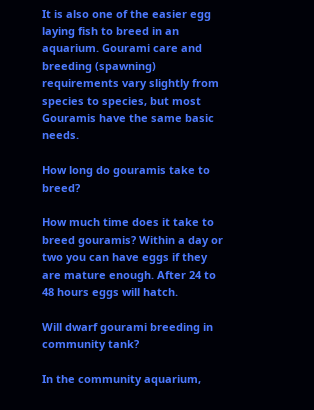It is also one of the easier egg laying fish to breed in an aquarium. Gourami care and breeding (spawning) requirements vary slightly from species to species, but most Gouramis have the same basic needs.

How long do gouramis take to breed?

How much time does it take to breed gouramis? Within a day or two you can have eggs if they are mature enough. After 24 to 48 hours eggs will hatch.

Will dwarf gourami breeding in community tank?

In the community aquarium,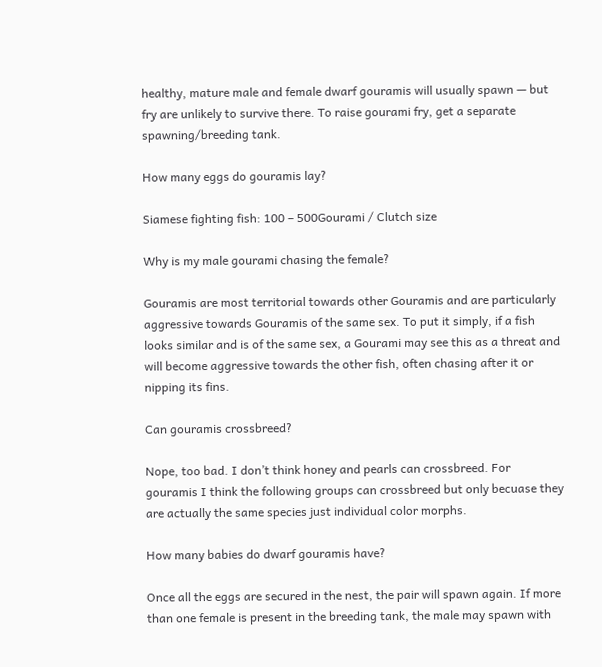healthy, mature male and female dwarf gouramis will usually spawn — but fry are unlikely to survive there. To raise gourami fry, get a separate spawning/breeding tank.

How many eggs do gouramis lay?

Siamese fighting fish: 100 – 500Gourami / Clutch size

Why is my male gourami chasing the female?

Gouramis are most territorial towards other Gouramis and are particularly aggressive towards Gouramis of the same sex. To put it simply, if a fish looks similar and is of the same sex, a Gourami may see this as a threat and will become aggressive towards the other fish, often chasing after it or nipping its fins.

Can gouramis crossbreed?

Nope, too bad. I don’t think honey and pearls can crossbreed. For gouramis I think the following groups can crossbreed but only becuase they are actually the same species just individual color morphs.

How many babies do dwarf gouramis have?

Once all the eggs are secured in the nest, the pair will spawn again. If more than one female is present in the breeding tank, the male may spawn with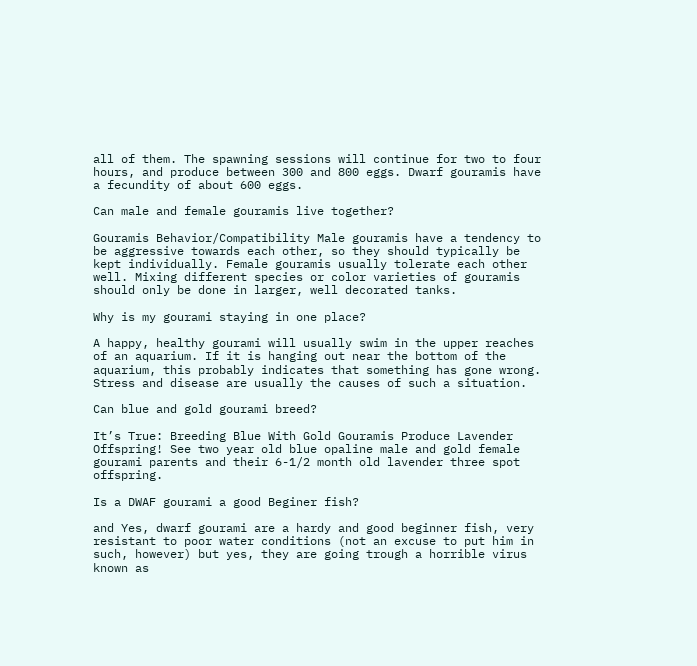all of them. The spawning sessions will continue for two to four hours, and produce between 300 and 800 eggs. Dwarf gouramis have a fecundity of about 600 eggs.

Can male and female gouramis live together?

Gouramis Behavior/Compatibility Male gouramis have a tendency to be aggressive towards each other, so they should typically be kept individually. Female gouramis usually tolerate each other well. Mixing different species or color varieties of gouramis should only be done in larger, well decorated tanks.

Why is my gourami staying in one place?

A happy, healthy gourami will usually swim in the upper reaches of an aquarium. If it is hanging out near the bottom of the aquarium, this probably indicates that something has gone wrong. Stress and disease are usually the causes of such a situation.

Can blue and gold gourami breed?

It’s True: Breeding Blue With Gold Gouramis Produce Lavender Offspring! See two year old blue opaline male and gold female gourami parents and their 6-1/2 month old lavender three spot offspring.

Is a DWAF gourami a good Beginer fish?

and Yes, dwarf gourami are a hardy and good beginner fish, very resistant to poor water conditions (not an excuse to put him in such, however) but yes, they are going trough a horrible virus known as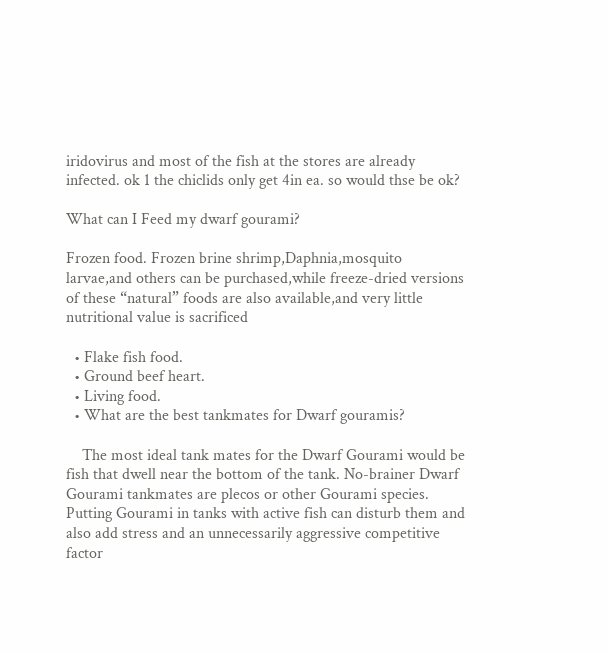iridovirus and most of the fish at the stores are already infected. ok 1 the chiclids only get 4in ea. so would thse be ok?

What can I Feed my dwarf gourami?

Frozen food. Frozen brine shrimp,Daphnia,mosquito larvae,and others can be purchased,while freeze-dried versions of these “natural” foods are also available,and very little nutritional value is sacrificed

  • Flake fish food.
  • Ground beef heart.
  • Living food.
  • What are the best tankmates for Dwarf gouramis?

    The most ideal tank mates for the Dwarf Gourami would be fish that dwell near the bottom of the tank. No-brainer Dwarf Gourami tankmates are plecos or other Gourami species. Putting Gourami in tanks with active fish can disturb them and also add stress and an unnecessarily aggressive competitive factor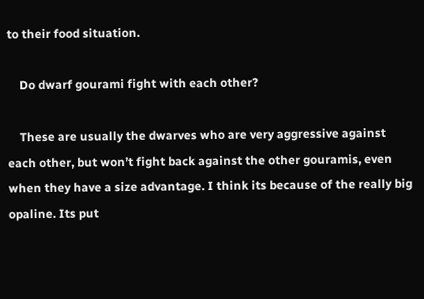to their food situation.

    Do dwarf gourami fight with each other?

    These are usually the dwarves who are very aggressive against each other, but won’t fight back against the other gouramis, even when they have a size advantage. I think its because of the really big opaline. Its put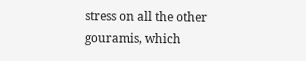stress on all the other gouramis, which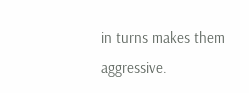in turns makes them aggressive.